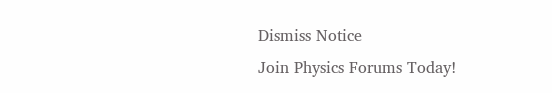Dismiss Notice
Join Physics Forums Today!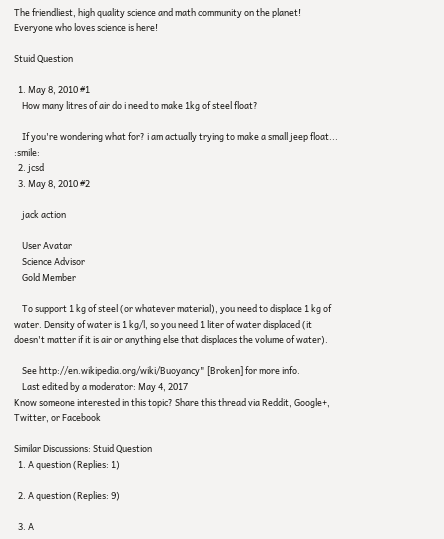The friendliest, high quality science and math community on the planet! Everyone who loves science is here!

Stuid Question

  1. May 8, 2010 #1
    How many litres of air do i need to make 1kg of steel float?

    If you're wondering what for? i am actually trying to make a small jeep float... :smile:
  2. jcsd
  3. May 8, 2010 #2

    jack action

    User Avatar
    Science Advisor
    Gold Member

    To support 1 kg of steel (or whatever material), you need to displace 1 kg of water. Density of water is 1 kg/l, so you need 1 liter of water displaced (it doesn't matter if it is air or anything else that displaces the volume of water).

    See http://en.wikipedia.org/wiki/Buoyancy" [Broken] for more info.
    Last edited by a moderator: May 4, 2017
Know someone interested in this topic? Share this thread via Reddit, Google+, Twitter, or Facebook

Similar Discussions: Stuid Question
  1. A question (Replies: 1)

  2. A question (Replies: 9)

  3. A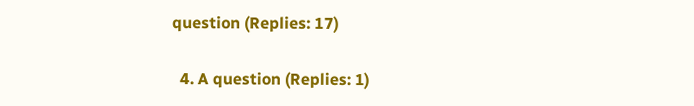question (Replies: 17)

  4. A question (Replies: 1)